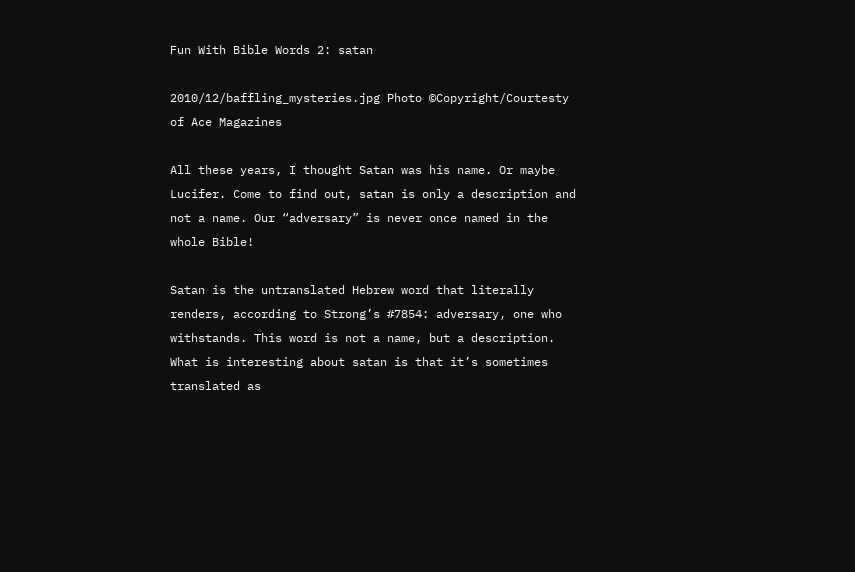Fun With Bible Words 2: satan

2010/12/baffling_mysteries.jpg Photo ©Copyright/Courtesty of Ace Magazines

All these years, I thought Satan was his name. Or maybe Lucifer. Come to find out, satan is only a description and not a name. Our “adversary” is never once named in the whole Bible!

Satan is the untranslated Hebrew word that literally renders, according to Strong’s #7854: adversary, one who withstands. This word is not a name, but a description. What is interesting about satan is that it’s sometimes translated as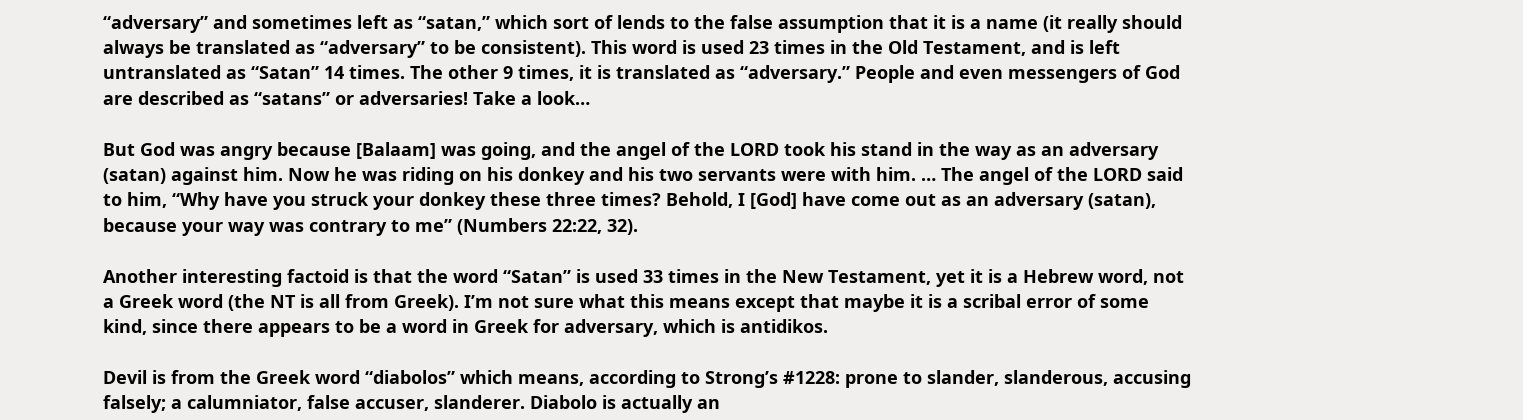“adversary” and sometimes left as “satan,” which sort of lends to the false assumption that it is a name (it really should always be translated as “adversary” to be consistent). This word is used 23 times in the Old Testament, and is left untranslated as “Satan” 14 times. The other 9 times, it is translated as “adversary.” People and even messengers of God are described as “satans” or adversaries! Take a look…

But God was angry because [Balaam] was going, and the angel of the LORD took his stand in the way as an adversary (satan) against him. Now he was riding on his donkey and his two servants were with him. … The angel of the LORD said to him, “Why have you struck your donkey these three times? Behold, I [God] have come out as an adversary (satan), because your way was contrary to me” (Numbers 22:22, 32).

Another interesting factoid is that the word “Satan” is used 33 times in the New Testament, yet it is a Hebrew word, not a Greek word (the NT is all from Greek). I’m not sure what this means except that maybe it is a scribal error of some kind, since there appears to be a word in Greek for adversary, which is antidikos.

Devil is from the Greek word “diabolos” which means, according to Strong’s #1228: prone to slander, slanderous, accusing falsely; a calumniator, false accuser, slanderer. Diabolo is actually an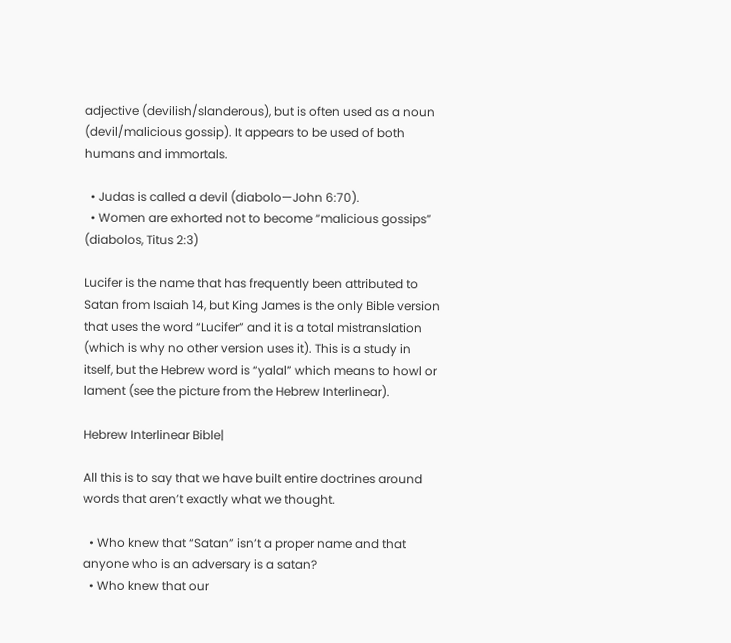adjective (devilish/slanderous), but is often used as a noun (devil/malicious gossip). It appears to be used of both humans and immortals.

  • Judas is called a devil (diabolo—John 6:70).
  • Women are exhorted not to become “malicious gossips” (diabolos, Titus 2:3)

Lucifer is the name that has frequently been attributed to Satan from Isaiah 14, but King James is the only Bible version that uses the word “Lucifer” and it is a total mistranslation (which is why no other version uses it). This is a study in itself, but the Hebrew word is “yalal” which means to howl or lament (see the picture from the Hebrew Interlinear).

Hebrew Interlinear Bible|

All this is to say that we have built entire doctrines around words that aren’t exactly what we thought.

  • Who knew that “Satan” isn’t a proper name and that anyone who is an adversary is a satan?
  • Who knew that our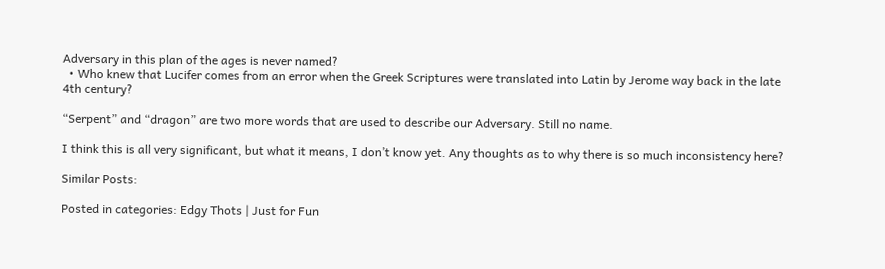Adversary in this plan of the ages is never named?
  • Who knew that Lucifer comes from an error when the Greek Scriptures were translated into Latin by Jerome way back in the late 4th century?

“Serpent” and “dragon” are two more words that are used to describe our Adversary. Still no name.

I think this is all very significant, but what it means, I don’t know yet. Any thoughts as to why there is so much inconsistency here?

Similar Posts:

Posted in categories: Edgy Thots | Just for Fun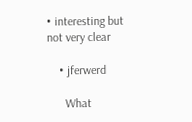• interesting but not very clear

    • jferwerd

      What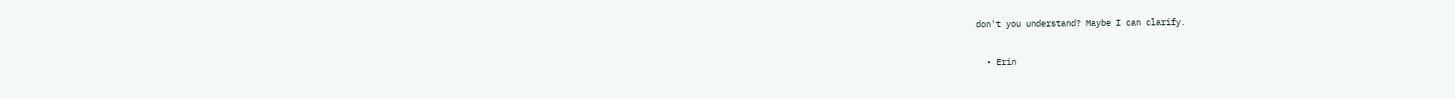don't you understand? Maybe I can clarify.

  • Erin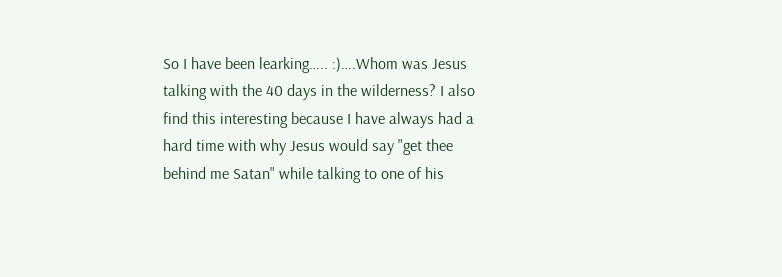So I have been learking….. :)….Whom was Jesus talking with the 40 days in the wilderness? I also find this interesting because I have always had a hard time with why Jesus would say "get thee behind me Satan" while talking to one of his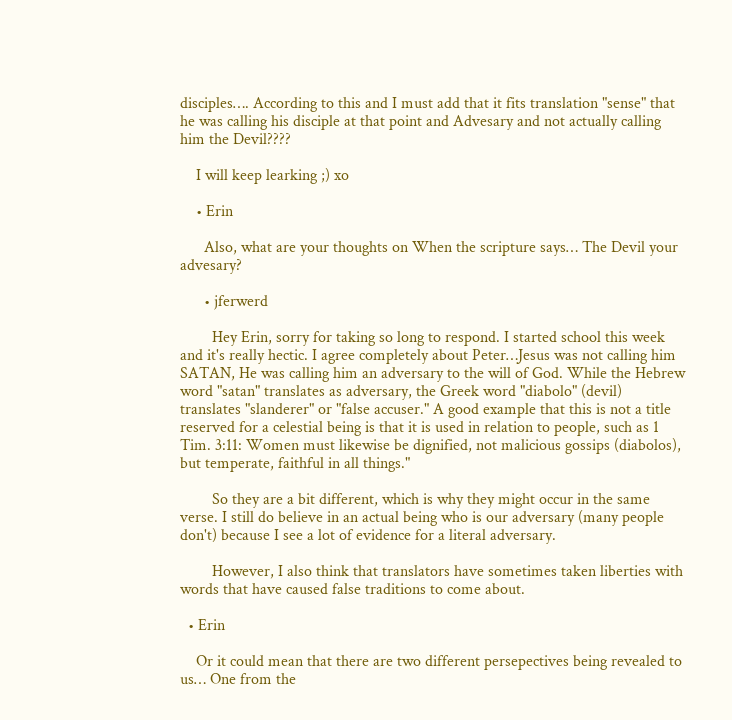disciples…. According to this and I must add that it fits translation "sense" that he was calling his disciple at that point and Advesary and not actually calling him the Devil????

    I will keep learking ;) xo

    • Erin

      Also, what are your thoughts on When the scripture says… The Devil your advesary?

      • jferwerd

        Hey Erin, sorry for taking so long to respond. I started school this week and it's really hectic. I agree completely about Peter…Jesus was not calling him SATAN, He was calling him an adversary to the will of God. While the Hebrew word "satan" translates as adversary, the Greek word "diabolo" (devil) translates "slanderer" or "false accuser." A good example that this is not a title reserved for a celestial being is that it is used in relation to people, such as 1 Tim. 3:11: Women must likewise be dignified, not malicious gossips (diabolos), but temperate, faithful in all things."

        So they are a bit different, which is why they might occur in the same verse. I still do believe in an actual being who is our adversary (many people don't) because I see a lot of evidence for a literal adversary.

        However, I also think that translators have sometimes taken liberties with words that have caused false traditions to come about.

  • Erin

    Or it could mean that there are two different persepectives being revealed to us… One from the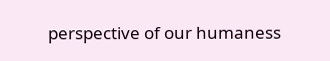perspective of our humaness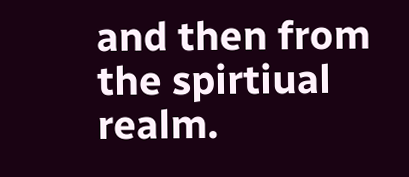and then from the spirtiual realm.